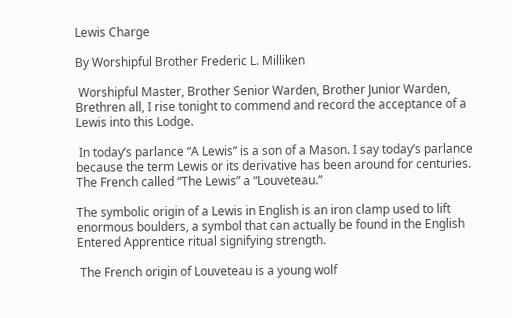Lewis Charge

By Worshipful Brother Frederic L. Milliken

 Worshipful Master, Brother Senior Warden, Brother Junior Warden, Brethren all, I rise tonight to commend and record the acceptance of a Lewis into this Lodge.

 In today’s parlance “A Lewis” is a son of a Mason. I say today’s parlance because the term Lewis or its derivative has been around for centuries. The French called “The Lewis” a “Louveteau.”

The symbolic origin of a Lewis in English is an iron clamp used to lift enormous boulders, a symbol that can actually be found in the English Entered Apprentice ritual signifying strength.

 The French origin of Louveteau is a young wolf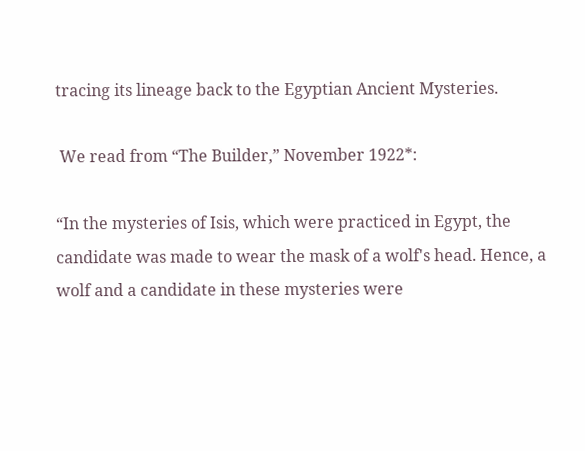tracing its lineage back to the Egyptian Ancient Mysteries.

 We read from “The Builder,” November 1922*:

“In the mysteries of Isis, which were practiced in Egypt, the candidate was made to wear the mask of a wolf's head. Hence, a wolf and a candidate in these mysteries were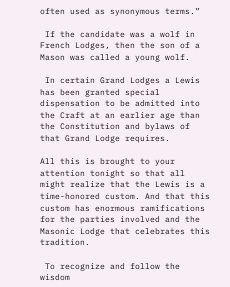often used as synonymous terms.”

 If the candidate was a wolf in French Lodges, then the son of a Mason was called a young wolf.

 In certain Grand Lodges a Lewis has been granted special dispensation to be admitted into the Craft at an earlier age than the Constitution and bylaws of that Grand Lodge requires.

All this is brought to your attention tonight so that all might realize that the Lewis is a time-honored custom. And that this custom has enormous ramifications for the parties involved and the Masonic Lodge that celebrates this tradition.

 To recognize and follow the wisdom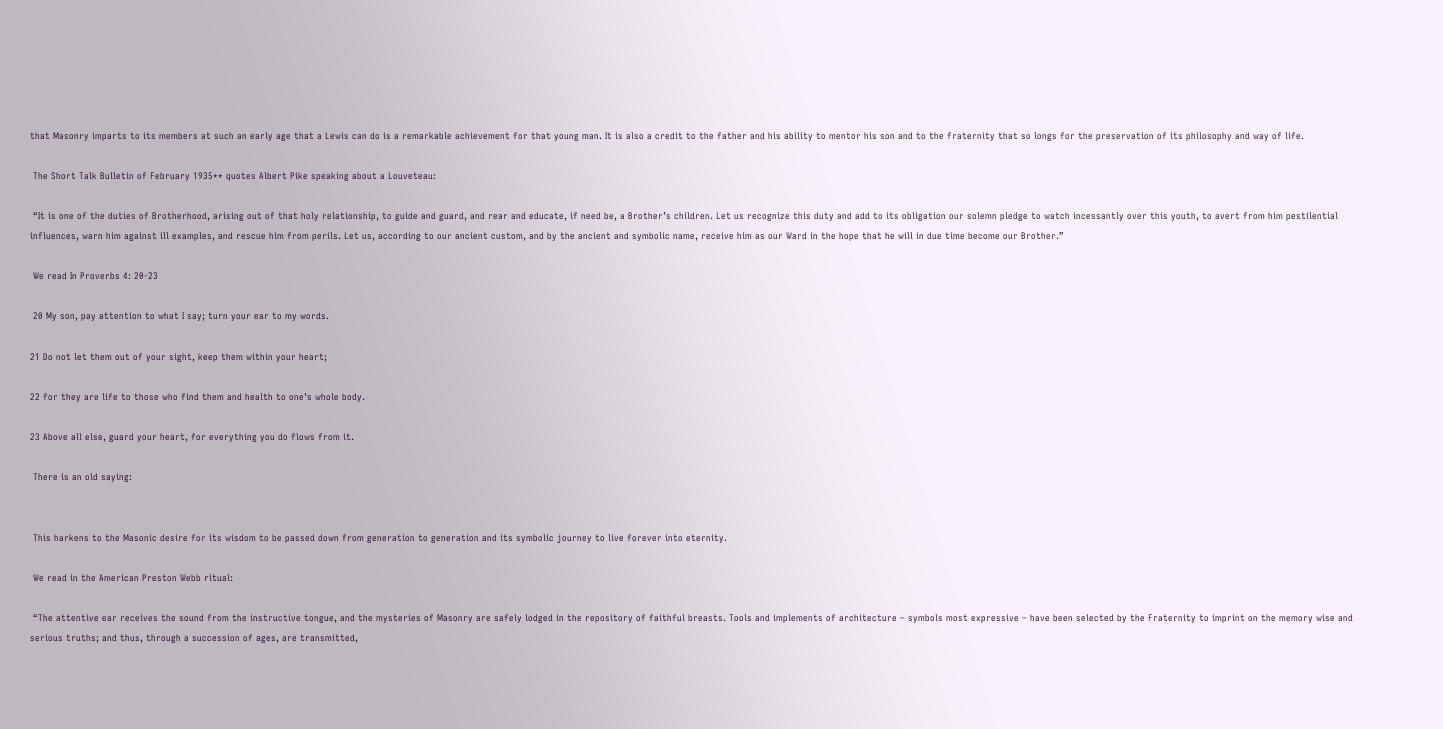that Masonry imparts to its members at such an early age that a Lewis can do is a remarkable achievement for that young man. It is also a credit to the father and his ability to mentor his son and to the fraternity that so longs for the preservation of its philosophy and way of life.

 The Short Talk Bulletin of February 1935** quotes Albert Pike speaking about a Louveteau:

 “It is one of the duties of Brotherhood, arising out of that holy relationship, to guide and guard, and rear and educate, if need be, a Brother’s children. Let us recognize this duty and add to its obligation our solemn pledge to watch incessantly over this youth, to avert from him pestilential influences, warn him against ill examples, and rescue him from perils. Let us, according to our ancient custom, and by the ancient and symbolic name, receive him as our Ward in the hope that he will in due time become our Brother.”

 We read In Proverbs 4: 20-23

 20 My son, pay attention to what I say; turn your ear to my words.

21 Do not let them out of your sight, keep them within your heart;

22 for they are life to those who find them and health to one’s whole body.

23 Above all else, guard your heart, for everything you do flows from it.

 There is an old saying:


 This harkens to the Masonic desire for its wisdom to be passed down from generation to generation and its symbolic journey to live forever into eternity.

 We read in the American Preston Webb ritual:

 “The attentive ear receives the sound from the instructive tongue, and the mysteries of Masonry are safely lodged in the repository of faithful breasts. Tools and implements of architecture – symbols most expressive – have been selected by the Fraternity to imprint on the memory wise and serious truths; and thus, through a succession of ages, are transmitted,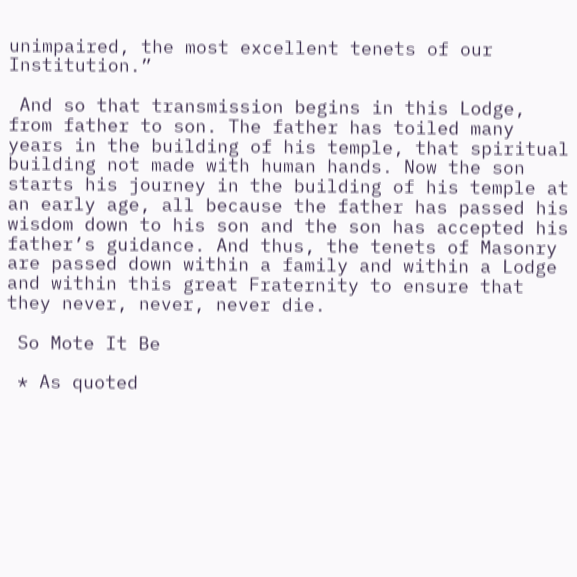unimpaired, the most excellent tenets of our Institution.”

 And so that transmission begins in this Lodge, from father to son. The father has toiled many years in the building of his temple, that spiritual building not made with human hands. Now the son starts his journey in the building of his temple at an early age, all because the father has passed his wisdom down to his son and the son has accepted his father’s guidance. And thus, the tenets of Masonry are passed down within a family and within a Lodge and within this great Fraternity to ensure that they never, never, never die.

 So Mote It Be

 * As quoted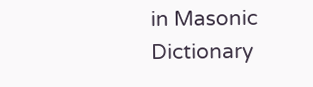in Masonic Dictionary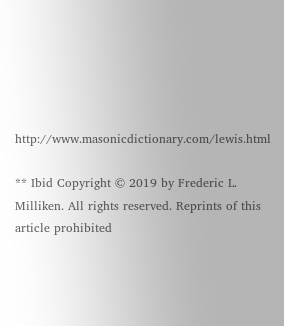http://www.masonicdictionary.com/lewis.html

** Ibid Copyright © 2019 by Frederic L. Milliken. All rights reserved. Reprints of this article prohibited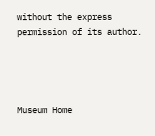without the express permission of its author.




Museum Home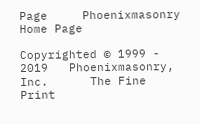Page     Phoenixmasonry Home Page

Copyrighted © 1999 - 2019   Phoenixmasonry, Inc.      The Fine Print